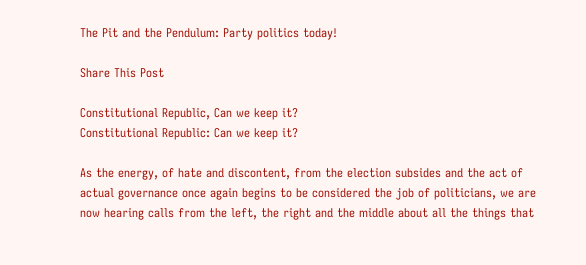The Pit and the Pendulum: Party politics today!

Share This Post

Constitutional Republic, Can we keep it?
Constitutional Republic: Can we keep it?

As the energy, of hate and discontent, from the election subsides and the act of actual governance once again begins to be considered the job of politicians, we are now hearing calls from the left, the right and the middle about all the things that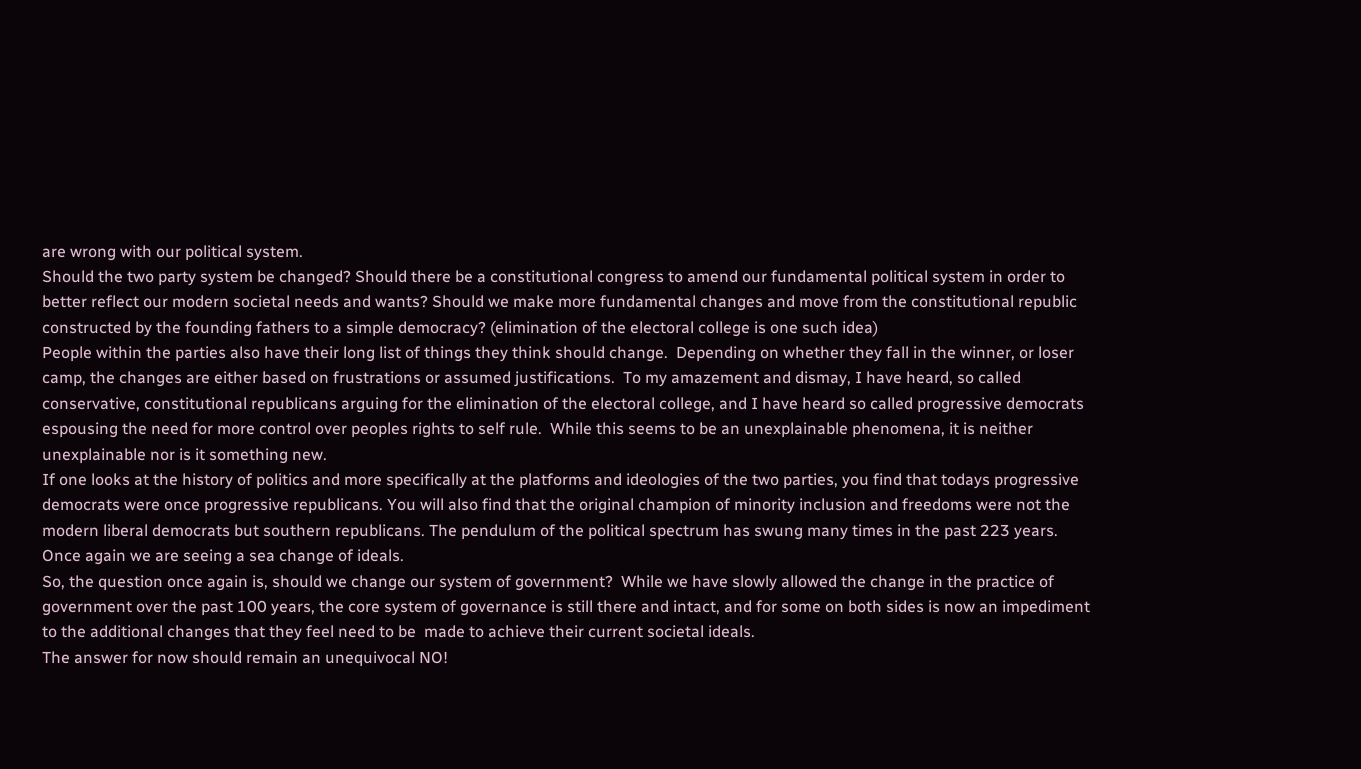are wrong with our political system.
Should the two party system be changed? Should there be a constitutional congress to amend our fundamental political system in order to better reflect our modern societal needs and wants? Should we make more fundamental changes and move from the constitutional republic constructed by the founding fathers to a simple democracy? (elimination of the electoral college is one such idea)
People within the parties also have their long list of things they think should change.  Depending on whether they fall in the winner, or loser camp, the changes are either based on frustrations or assumed justifications.  To my amazement and dismay, I have heard, so called conservative, constitutional republicans arguing for the elimination of the electoral college, and I have heard so called progressive democrats espousing the need for more control over peoples rights to self rule.  While this seems to be an unexplainable phenomena, it is neither unexplainable nor is it something new.
If one looks at the history of politics and more specifically at the platforms and ideologies of the two parties, you find that todays progressive democrats were once progressive republicans. You will also find that the original champion of minority inclusion and freedoms were not the modern liberal democrats but southern republicans. The pendulum of the political spectrum has swung many times in the past 223 years. Once again we are seeing a sea change of ideals.
So, the question once again is, should we change our system of government?  While we have slowly allowed the change in the practice of government over the past 100 years, the core system of governance is still there and intact, and for some on both sides is now an impediment to the additional changes that they feel need to be  made to achieve their current societal ideals.
The answer for now should remain an unequivocal NO!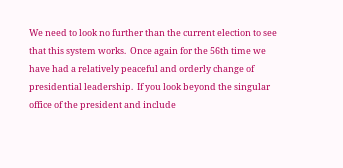We need to look no further than the current election to see that this system works.  Once again for the 56th time we have had a relatively peaceful and orderly change of presidential leadership.  If you look beyond the singular office of the president and include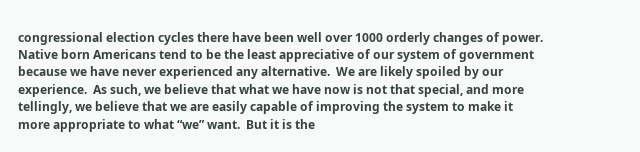congressional election cycles there have been well over 1000 orderly changes of power.
Native born Americans tend to be the least appreciative of our system of government because we have never experienced any alternative.  We are likely spoiled by our experience.  As such, we believe that what we have now is not that special, and more tellingly, we believe that we are easily capable of improving the system to make it more appropriate to what “we” want.  But it is the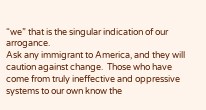“we” that is the singular indication of our arrogance.
Ask any immigrant to America, and they will caution against change.  Those who have come from truly ineffective and oppressive systems to our own know the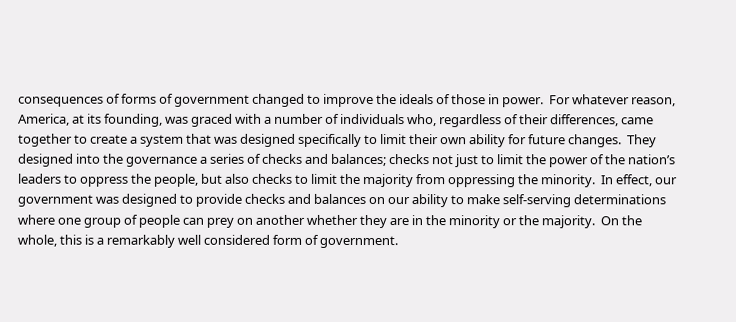consequences of forms of government changed to improve the ideals of those in power.  For whatever reason, America, at its founding, was graced with a number of individuals who, regardless of their differences, came together to create a system that was designed specifically to limit their own ability for future changes.  They designed into the governance a series of checks and balances; checks not just to limit the power of the nation’s leaders to oppress the people, but also checks to limit the majority from oppressing the minority.  In effect, our government was designed to provide checks and balances on our ability to make self-serving determinations where one group of people can prey on another whether they are in the minority or the majority.  On the whole, this is a remarkably well considered form of government.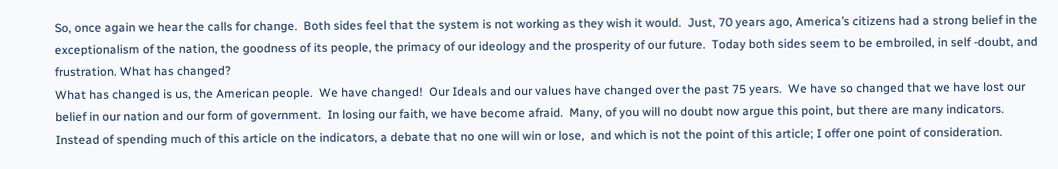So, once again we hear the calls for change.  Both sides feel that the system is not working as they wish it would.  Just, 70 years ago, America’s citizens had a strong belief in the exceptionalism of the nation, the goodness of its people, the primacy of our ideology and the prosperity of our future.  Today both sides seem to be embroiled, in self -doubt, and frustration. What has changed?
What has changed is us, the American people.  We have changed!  Our Ideals and our values have changed over the past 75 years.  We have so changed that we have lost our belief in our nation and our form of government.  In losing our faith, we have become afraid.  Many, of you will no doubt now argue this point, but there are many indicators. Instead of spending much of this article on the indicators, a debate that no one will win or lose,  and which is not the point of this article; I offer one point of consideration.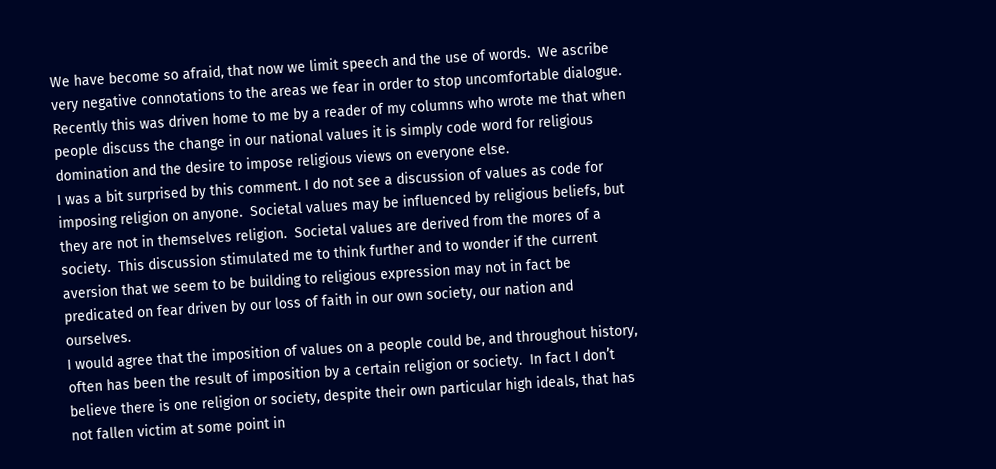We have become so afraid, that now we limit speech and the use of words.  We ascribe very negative connotations to the areas we fear in order to stop uncomfortable dialogue.  Recently this was driven home to me by a reader of my columns who wrote me that when people discuss the change in our national values it is simply code word for religious domination and the desire to impose religious views on everyone else.
I was a bit surprised by this comment. I do not see a discussion of values as code for imposing religion on anyone.  Societal values may be influenced by religious beliefs, but they are not in themselves religion.  Societal values are derived from the mores of a society.  This discussion stimulated me to think further and to wonder if the current aversion that we seem to be building to religious expression may not in fact be predicated on fear driven by our loss of faith in our own society, our nation and ourselves.
I would agree that the imposition of values on a people could be, and throughout history, often has been the result of imposition by a certain religion or society.  In fact I don’t believe there is one religion or society, despite their own particular high ideals, that has not fallen victim at some point in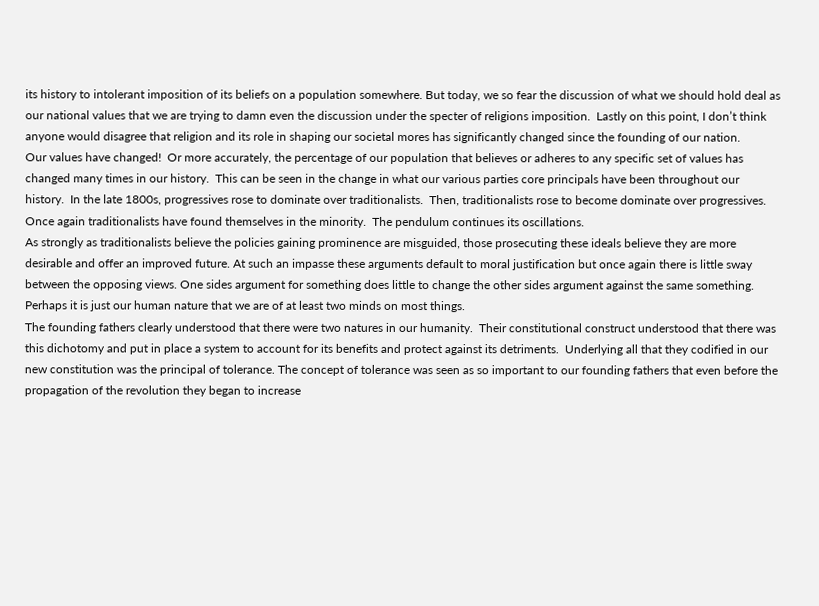its history to intolerant imposition of its beliefs on a population somewhere. But today, we so fear the discussion of what we should hold deal as our national values that we are trying to damn even the discussion under the specter of religions imposition.  Lastly on this point, I don’t think anyone would disagree that religion and its role in shaping our societal mores has significantly changed since the founding of our nation.
Our values have changed!  Or more accurately, the percentage of our population that believes or adheres to any specific set of values has changed many times in our history.  This can be seen in the change in what our various parties core principals have been throughout our history.  In the late 1800s, progressives rose to dominate over traditionalists.  Then, traditionalists rose to become dominate over progressives.  Once again traditionalists have found themselves in the minority.  The pendulum continues its oscillations.
As strongly as traditionalists believe the policies gaining prominence are misguided, those prosecuting these ideals believe they are more desirable and offer an improved future. At such an impasse these arguments default to moral justification but once again there is little sway between the opposing views. One sides argument for something does little to change the other sides argument against the same something.  Perhaps it is just our human nature that we are of at least two minds on most things.
The founding fathers clearly understood that there were two natures in our humanity.  Their constitutional construct understood that there was this dichotomy and put in place a system to account for its benefits and protect against its detriments.  Underlying all that they codified in our new constitution was the principal of tolerance. The concept of tolerance was seen as so important to our founding fathers that even before the propagation of the revolution they began to increase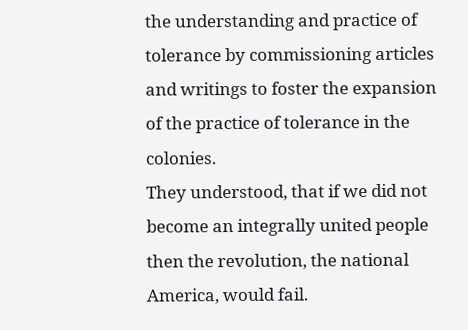the understanding and practice of tolerance by commissioning articles and writings to foster the expansion of the practice of tolerance in the colonies.
They understood, that if we did not become an integrally united people then the revolution, the national America, would fail.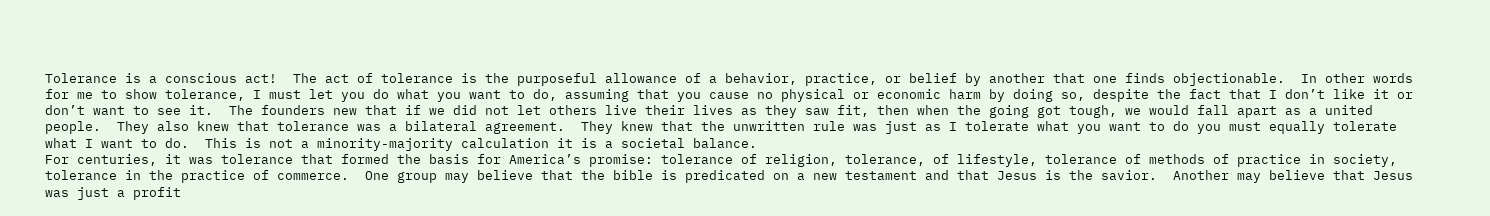Tolerance is a conscious act!  The act of tolerance is the purposeful allowance of a behavior, practice, or belief by another that one finds objectionable.  In other words for me to show tolerance, I must let you do what you want to do, assuming that you cause no physical or economic harm by doing so, despite the fact that I don’t like it or don’t want to see it.  The founders new that if we did not let others live their lives as they saw fit, then when the going got tough, we would fall apart as a united people.  They also knew that tolerance was a bilateral agreement.  They knew that the unwritten rule was just as I tolerate what you want to do you must equally tolerate what I want to do.  This is not a minority-majority calculation it is a societal balance.
For centuries, it was tolerance that formed the basis for America’s promise: tolerance of religion, tolerance, of lifestyle, tolerance of methods of practice in society, tolerance in the practice of commerce.  One group may believe that the bible is predicated on a new testament and that Jesus is the savior.  Another may believe that Jesus was just a profit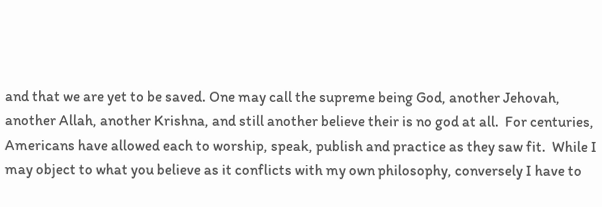and that we are yet to be saved. One may call the supreme being God, another Jehovah, another Allah, another Krishna, and still another believe their is no god at all.  For centuries, Americans have allowed each to worship, speak, publish and practice as they saw fit.  While I may object to what you believe as it conflicts with my own philosophy, conversely I have to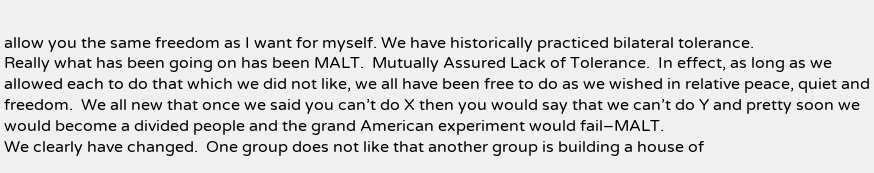allow you the same freedom as I want for myself. We have historically practiced bilateral tolerance.
Really what has been going on has been MALT.  Mutually Assured Lack of Tolerance.  In effect, as long as we allowed each to do that which we did not like, we all have been free to do as we wished in relative peace, quiet and freedom.  We all new that once we said you can’t do X then you would say that we can’t do Y and pretty soon we would become a divided people and the grand American experiment would fail–MALT.
We clearly have changed.  One group does not like that another group is building a house of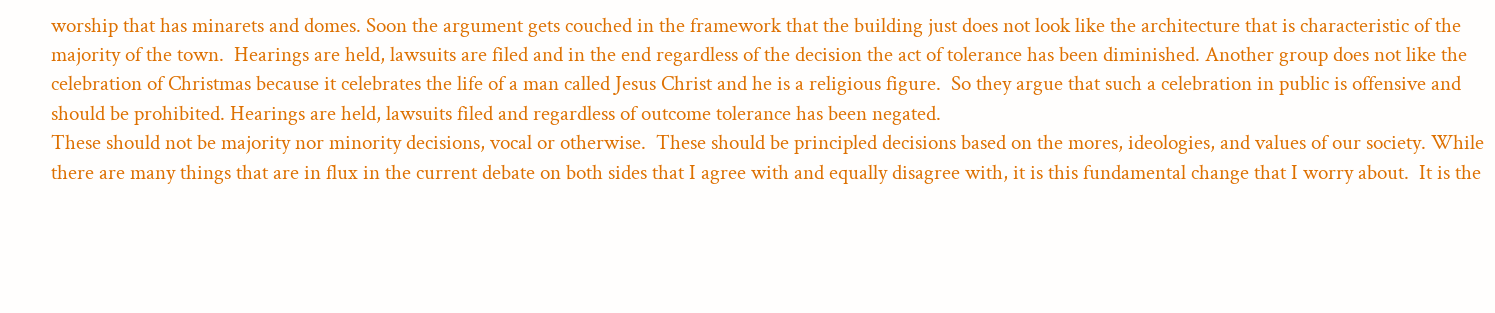worship that has minarets and domes. Soon the argument gets couched in the framework that the building just does not look like the architecture that is characteristic of the majority of the town.  Hearings are held, lawsuits are filed and in the end regardless of the decision the act of tolerance has been diminished. Another group does not like the celebration of Christmas because it celebrates the life of a man called Jesus Christ and he is a religious figure.  So they argue that such a celebration in public is offensive and should be prohibited. Hearings are held, lawsuits filed and regardless of outcome tolerance has been negated.
These should not be majority nor minority decisions, vocal or otherwise.  These should be principled decisions based on the mores, ideologies, and values of our society. While there are many things that are in flux in the current debate on both sides that I agree with and equally disagree with, it is this fundamental change that I worry about.  It is the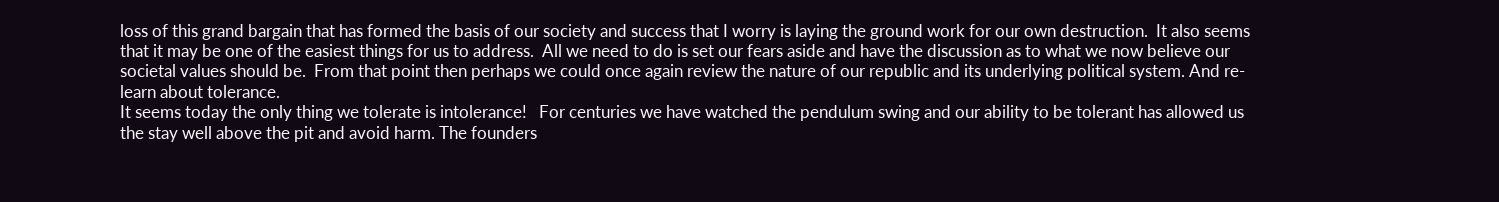loss of this grand bargain that has formed the basis of our society and success that I worry is laying the ground work for our own destruction.  It also seems that it may be one of the easiest things for us to address.  All we need to do is set our fears aside and have the discussion as to what we now believe our societal values should be.  From that point then perhaps we could once again review the nature of our republic and its underlying political system. And re-learn about tolerance.
It seems today the only thing we tolerate is intolerance!   For centuries we have watched the pendulum swing and our ability to be tolerant has allowed us the stay well above the pit and avoid harm. The founders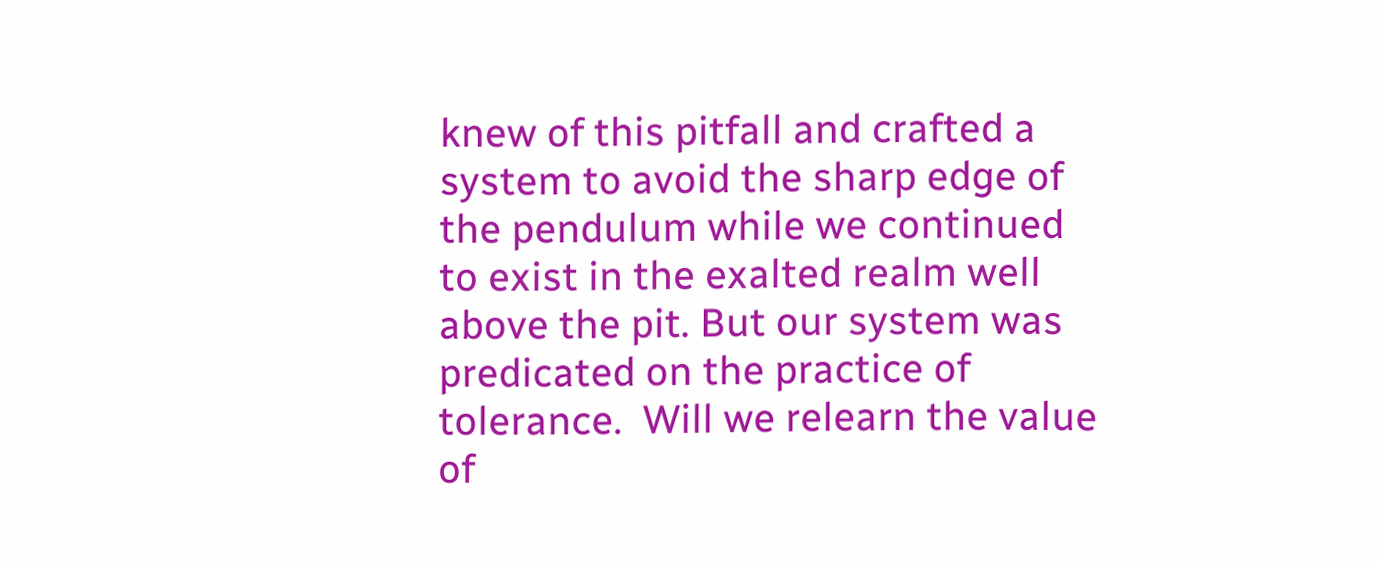knew of this pitfall and crafted a system to avoid the sharp edge of the pendulum while we continued to exist in the exalted realm well above the pit. But our system was predicated on the practice of tolerance.  Will we relearn the value of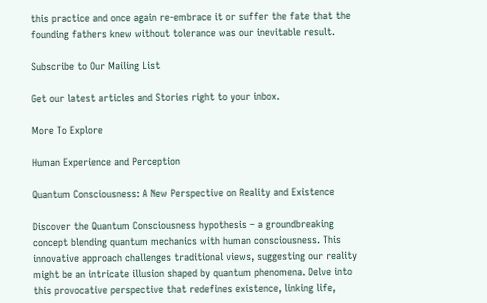this practice and once again re-embrace it or suffer the fate that the founding fathers knew without tolerance was our inevitable result.

Subscribe to Our Mailing List

Get our latest articles and Stories right to your inbox.

More To Explore

Human Experience and Perception

Quantum Consciousness: A New Perspective on Reality and Existence

Discover the Quantum Consciousness hypothesis – a groundbreaking concept blending quantum mechanics with human consciousness. This innovative approach challenges traditional views, suggesting our reality might be an intricate illusion shaped by quantum phenomena. Delve into this provocative perspective that redefines existence, linking life,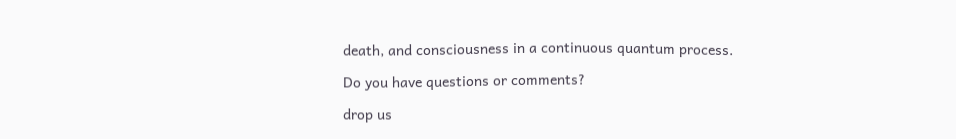death, and consciousness in a continuous quantum process.

Do you have questions or comments?

drop us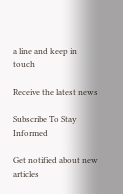a line and keep in touch

Receive the latest news

Subscribe To Stay Informed

Get notified about new articles